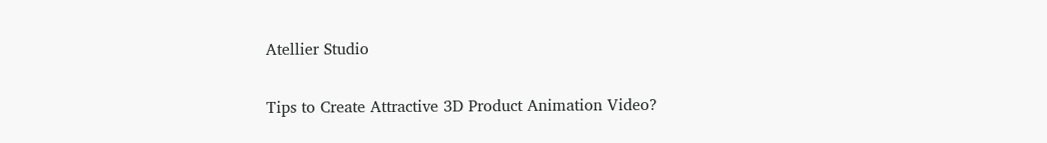Atellier Studio

Tips to Create Attractive 3D Product Animation Video?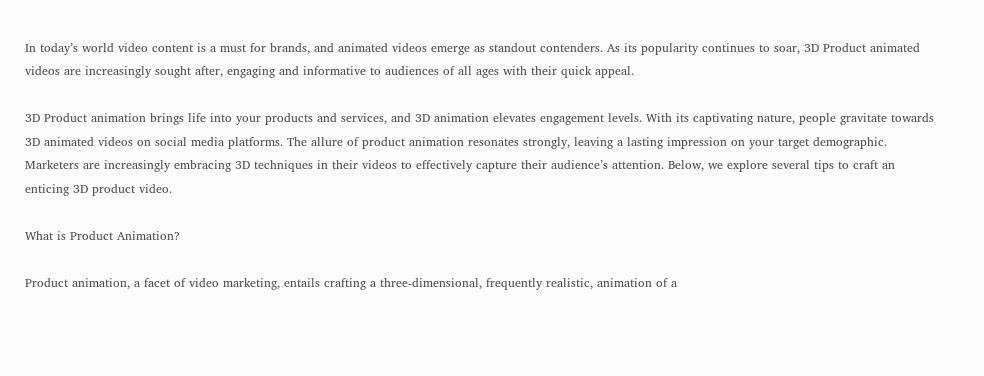In today’s world video content is a must for brands, and animated videos emerge as standout contenders. As its popularity continues to soar, 3D Product animated videos are increasingly sought after, engaging and informative to audiences of all ages with their quick appeal.

3D Product animation brings life into your products and services, and 3D animation elevates engagement levels. With its captivating nature, people gravitate towards 3D animated videos on social media platforms. The allure of product animation resonates strongly, leaving a lasting impression on your target demographic. Marketers are increasingly embracing 3D techniques in their videos to effectively capture their audience’s attention. Below, we explore several tips to craft an enticing 3D product video.

What is Product Animation?

Product animation, a facet of video marketing, entails crafting a three-dimensional, frequently realistic, animation of a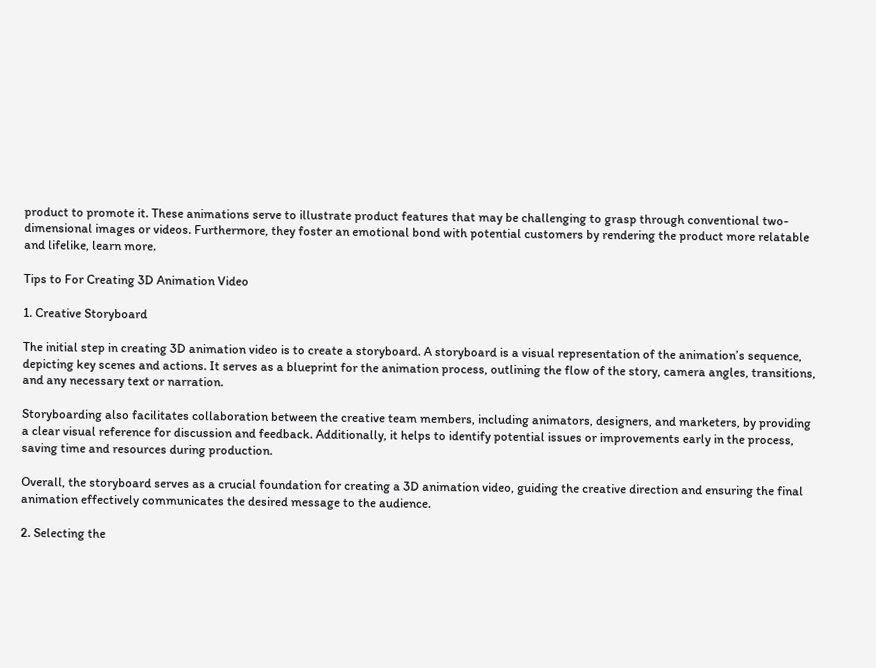product to promote it. These animations serve to illustrate product features that may be challenging to grasp through conventional two-dimensional images or videos. Furthermore, they foster an emotional bond with potential customers by rendering the product more relatable and lifelike, learn more.

Tips to For Creating 3D Animation Video

1. Creative Storyboard

The initial step in creating 3D animation video is to create a storyboard. A storyboard is a visual representation of the animation’s sequence, depicting key scenes and actions. It serves as a blueprint for the animation process, outlining the flow of the story, camera angles, transitions, and any necessary text or narration.

Storyboarding also facilitates collaboration between the creative team members, including animators, designers, and marketers, by providing a clear visual reference for discussion and feedback. Additionally, it helps to identify potential issues or improvements early in the process, saving time and resources during production.

Overall, the storyboard serves as a crucial foundation for creating a 3D animation video, guiding the creative direction and ensuring the final animation effectively communicates the desired message to the audience.

2. Selecting the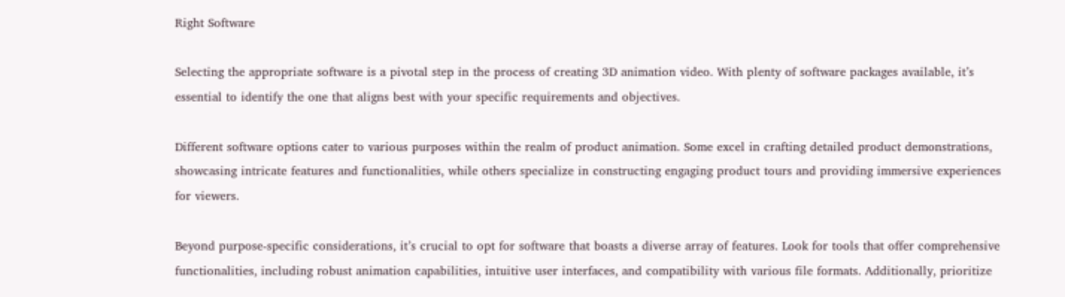Right Software

Selecting the appropriate software is a pivotal step in the process of creating 3D animation video. With plenty of software packages available, it’s essential to identify the one that aligns best with your specific requirements and objectives.

Different software options cater to various purposes within the realm of product animation. Some excel in crafting detailed product demonstrations, showcasing intricate features and functionalities, while others specialize in constructing engaging product tours and providing immersive experiences for viewers.

Beyond purpose-specific considerations, it’s crucial to opt for software that boasts a diverse array of features. Look for tools that offer comprehensive functionalities, including robust animation capabilities, intuitive user interfaces, and compatibility with various file formats. Additionally, prioritize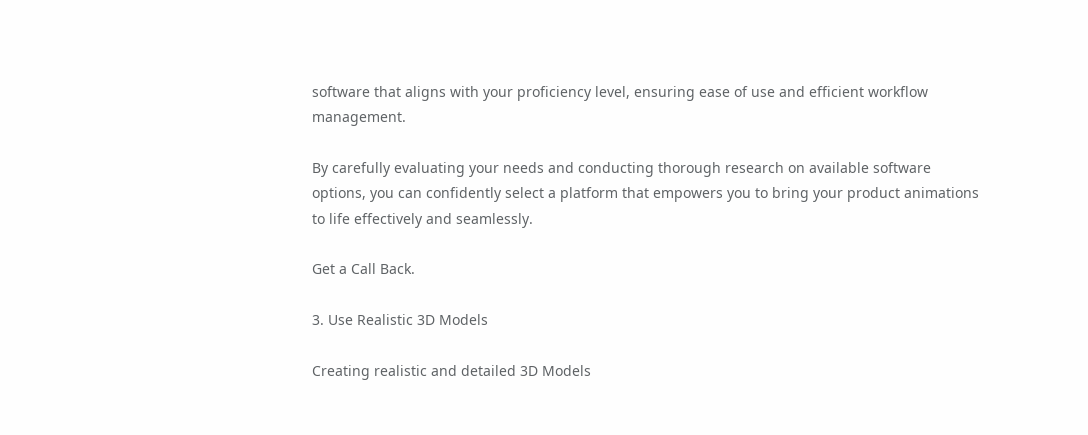software that aligns with your proficiency level, ensuring ease of use and efficient workflow management.

By carefully evaluating your needs and conducting thorough research on available software options, you can confidently select a platform that empowers you to bring your product animations to life effectively and seamlessly.

Get a Call Back.

3. Use Realistic 3D Models

Creating realistic and detailed 3D Models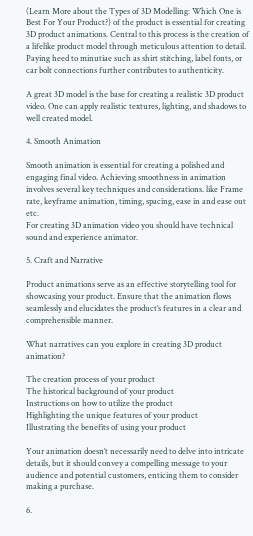(Learn More about the Types of 3D Modelling: Which One is Best For Your Product?) of the product is essential for creating 3D product animations. Central to this process is the creation of a lifelike product model through meticulous attention to detail. Paying heed to minutiae such as shirt stitching, label fonts, or car bolt connections further contributes to authenticity.

A great 3D model is the base for creating a realistic 3D product video. One can apply realistic textures, lighting, and shadows to well created model.

4. Smooth Animation

Smooth animation is essential for creating a polished and engaging final video. Achieving smoothness in animation involves several key techniques and considerations. like Frame rate, keyframe animation, timing, spacing, ease in and ease out etc.
For creating 3D animation video you should have technical sound and experience animator.

5. Craft and Narrative

Product animations serve as an effective storytelling tool for showcasing your product. Ensure that the animation flows seamlessly and elucidates the product’s features in a clear and comprehensible manner.

What narratives can you explore in creating 3D product animation?

The creation process of your product
The historical background of your product
Instructions on how to utilize the product
Highlighting the unique features of your product
Illustrating the benefits of using your product

Your animation doesn’t necessarily need to delve into intricate details, but it should convey a compelling message to your audience and potential customers, enticing them to consider making a purchase.

6.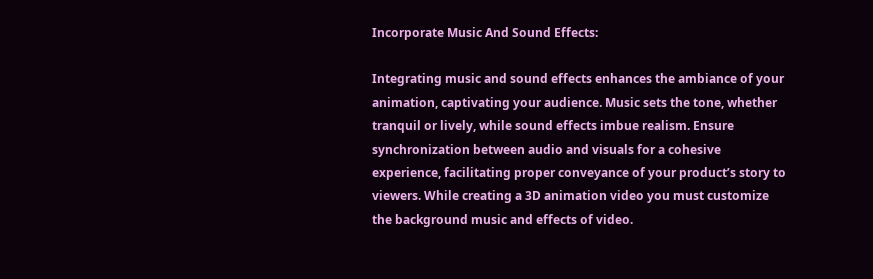Incorporate Music And Sound Effects:

Integrating music and sound effects enhances the ambiance of your animation, captivating your audience. Music sets the tone, whether tranquil or lively, while sound effects imbue realism. Ensure synchronization between audio and visuals for a cohesive experience, facilitating proper conveyance of your product’s story to viewers. While creating a 3D animation video you must customize the background music and effects of video.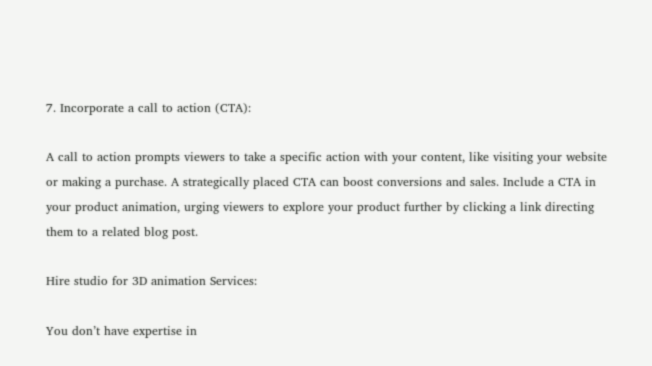7. Incorporate a call to action (CTA):

A call to action prompts viewers to take a specific action with your content, like visiting your website or making a purchase. A strategically placed CTA can boost conversions and sales. Include a CTA in your product animation, urging viewers to explore your product further by clicking a link directing them to a related blog post.

Hire studio for 3D animation Services:

You don’t have expertise in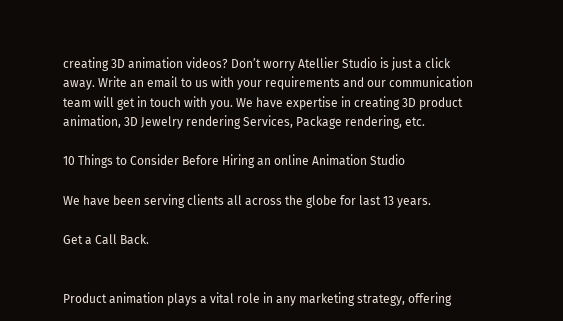creating 3D animation videos? Don’t worry Atellier Studio is just a click away. Write an email to us with your requirements and our communication team will get in touch with you. We have expertise in creating 3D product animation, 3D Jewelry rendering Services, Package rendering, etc.

10 Things to Consider Before Hiring an online Animation Studio

We have been serving clients all across the globe for last 13 years.

Get a Call Back.


Product animation plays a vital role in any marketing strategy, offering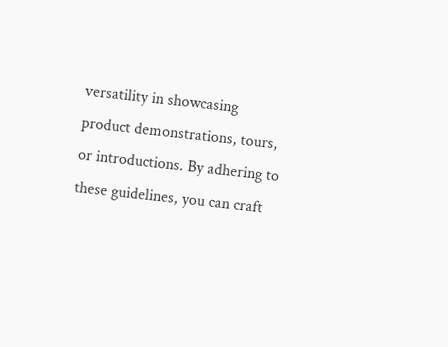versatility in showcasing product demonstrations, tours, or introductions. By adhering to these guidelines, you can craft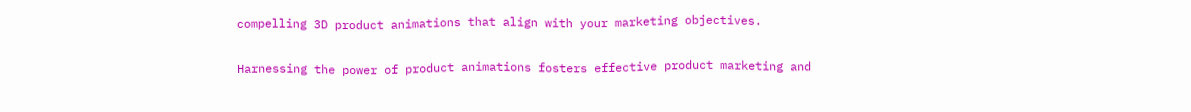compelling 3D product animations that align with your marketing objectives.

Harnessing the power of product animations fosters effective product marketing and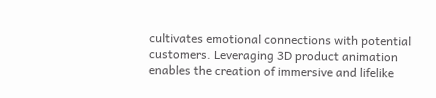cultivates emotional connections with potential customers. Leveraging 3D product animation enables the creation of immersive and lifelike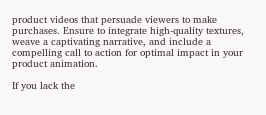product videos that persuade viewers to make purchases. Ensure to integrate high-quality textures, weave a captivating narrative, and include a compelling call to action for optimal impact in your product animation.

If you lack the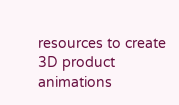resources to create 3D product animations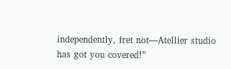independently, fret not—Atellier studio has got you covered!”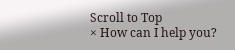Scroll to Top
× How can I help you?